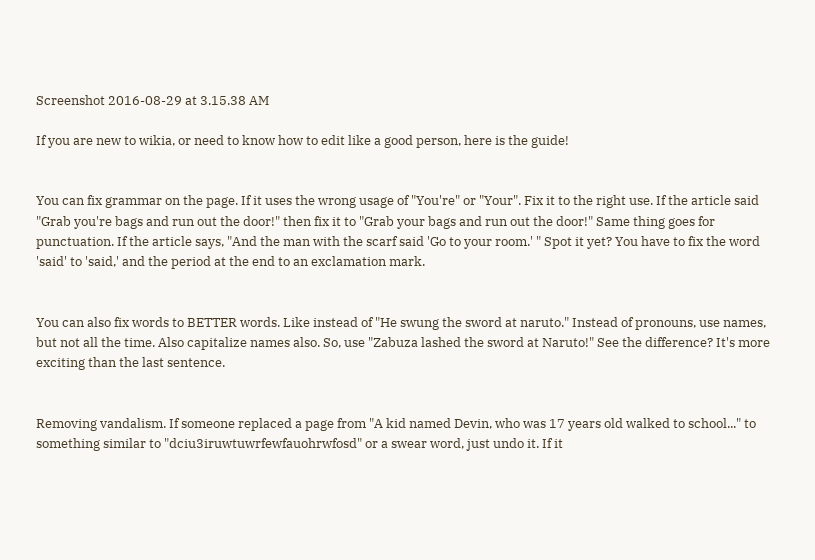Screenshot 2016-08-29 at 3.15.38 AM

If you are new to wikia, or need to know how to edit like a good person, here is the guide!


You can fix grammar on the page. If it uses the wrong usage of "You're" or "Your". Fix it to the right use. If the article said "Grab you're bags and run out the door!" then fix it to "Grab your bags and run out the door!" Same thing goes for punctuation. If the article says, "And the man with the scarf said 'Go to your room.' " Spot it yet? You have to fix the word 'said' to 'said,' and the period at the end to an exclamation mark.


You can also fix words to BETTER words. Like instead of "He swung the sword at naruto." Instead of pronouns, use names, but not all the time. Also capitalize names also. So, use "Zabuza lashed the sword at Naruto!" See the difference? It's more exciting than the last sentence.


Removing vandalism. If someone replaced a page from "A kid named Devin, who was 17 years old walked to school..." to something similar to "dciu3iruwtuwrfewfauohrwfosd" or a swear word, just undo it. If it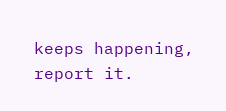keeps happening, report it.